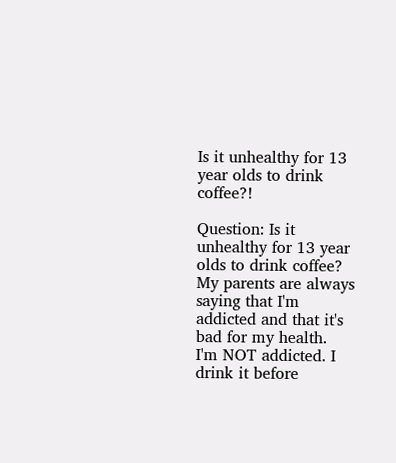Is it unhealthy for 13 year olds to drink coffee?!

Question: Is it unhealthy for 13 year olds to drink coffee?
My parents are always saying that I'm addicted and that it's bad for my health.
I'm NOT addicted. I drink it before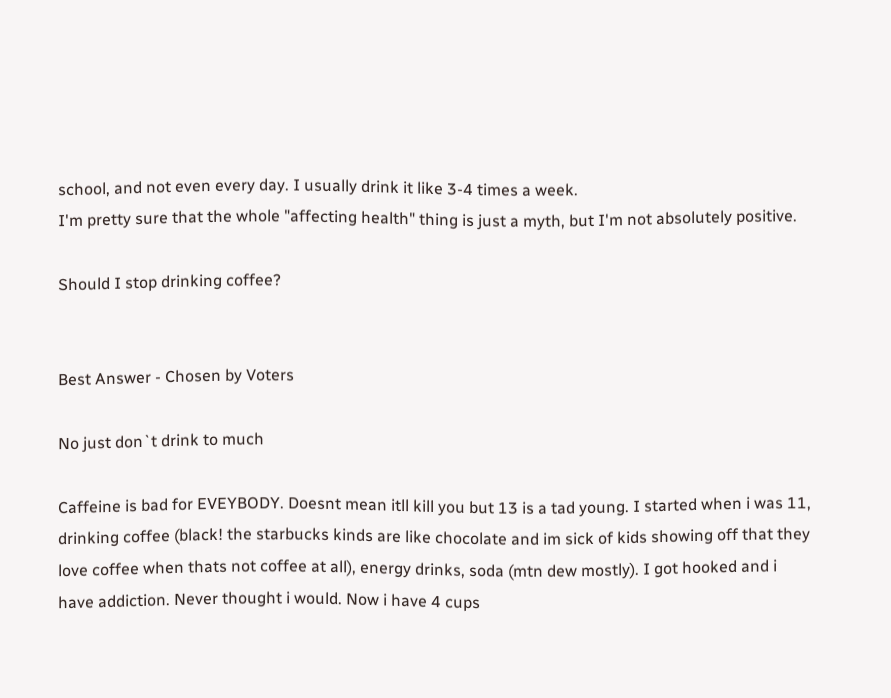school, and not even every day. I usually drink it like 3-4 times a week.
I'm pretty sure that the whole "affecting health" thing is just a myth, but I'm not absolutely positive.

Should I stop drinking coffee?


Best Answer - Chosen by Voters

No just don`t drink to much

Caffeine is bad for EVEYBODY. Doesnt mean itll kill you but 13 is a tad young. I started when i was 11, drinking coffee (black! the starbucks kinds are like chocolate and im sick of kids showing off that they love coffee when thats not coffee at all), energy drinks, soda (mtn dew mostly). I got hooked and i have addiction. Never thought i would. Now i have 4 cups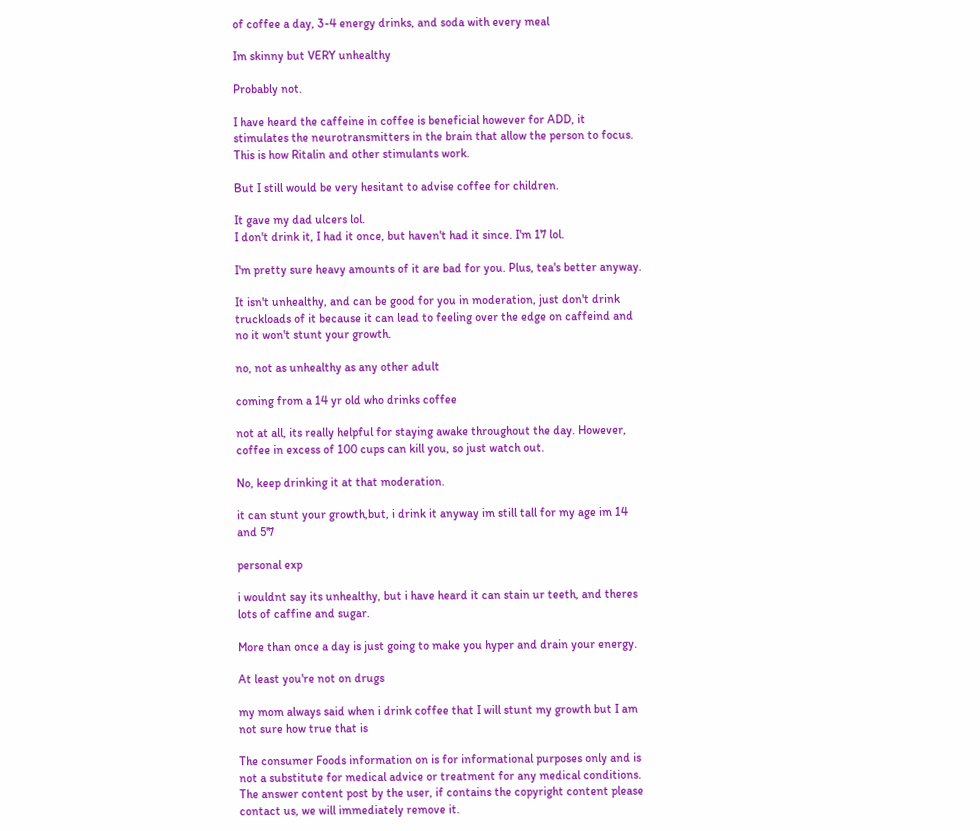of coffee a day, 3-4 energy drinks, and soda with every meal

Im skinny but VERY unhealthy

Probably not.

I have heard the caffeine in coffee is beneficial however for ADD, it stimulates the neurotransmitters in the brain that allow the person to focus. This is how Ritalin and other stimulants work.

But I still would be very hesitant to advise coffee for children.

It gave my dad ulcers lol.
I don't drink it, I had it once, but haven't had it since. I'm 17 lol.

I'm pretty sure heavy amounts of it are bad for you. Plus, tea's better anyway.

It isn't unhealthy, and can be good for you in moderation, just don't drink truckloads of it because it can lead to feeling over the edge on caffeind and no it won't stunt your growth.

no, not as unhealthy as any other adult

coming from a 14 yr old who drinks coffee

not at all, its really helpful for staying awake throughout the day. However, coffee in excess of 100 cups can kill you, so just watch out.

No, keep drinking it at that moderation.

it can stunt your growth,but, i drink it anyway im still tall for my age im 14 and 5'7

personal exp

i wouldnt say its unhealthy, but i have heard it can stain ur teeth, and theres lots of caffine and sugar.

More than once a day is just going to make you hyper and drain your energy.

At least you're not on drugs

my mom always said when i drink coffee that I will stunt my growth but I am not sure how true that is

The consumer Foods information on is for informational purposes only and is not a substitute for medical advice or treatment for any medical conditions.
The answer content post by the user, if contains the copyright content please contact us, we will immediately remove it.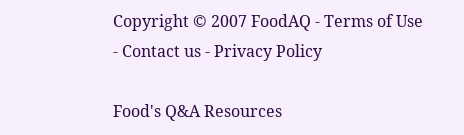Copyright © 2007 FoodAQ - Terms of Use - Contact us - Privacy Policy

Food's Q&A Resources